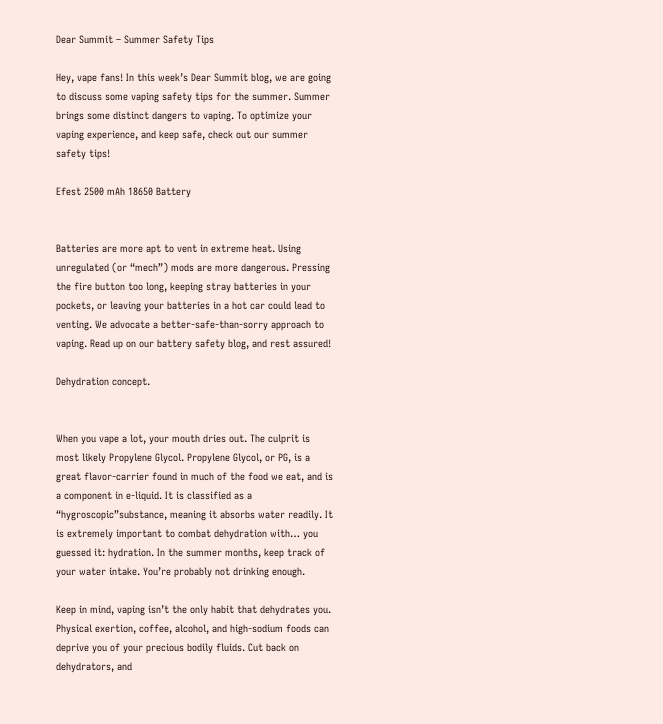Dear Summit – Summer Safety Tips

Hey, vape fans! In this week’s Dear Summit blog, we are going to discuss some vaping safety tips for the summer. Summer brings some distinct dangers to vaping. To optimize your vaping experience, and keep safe, check out our summer safety tips!

Efest 2500 mAh 18650 Battery


Batteries are more apt to vent in extreme heat. Using unregulated (or “mech”) mods are more dangerous. Pressing the fire button too long, keeping stray batteries in your pockets, or leaving your batteries in a hot car could lead to venting. We advocate a better-safe-than-sorry approach to vaping. Read up on our battery safety blog, and rest assured!

Dehydration concept.


When you vape a lot, your mouth dries out. The culprit is most likely Propylene Glycol. Propylene Glycol, or PG, is a great flavor-carrier found in much of the food we eat, and is a component in e-liquid. It is classified as a “hygroscopic”substance, meaning it absorbs water readily. It is extremely important to combat dehydration with… you guessed it: hydration. In the summer months, keep track of your water intake. You’re probably not drinking enough.

Keep in mind, vaping isn’t the only habit that dehydrates you. Physical exertion, coffee, alcohol, and high-sodium foods can deprive you of your precious bodily fluids. Cut back on dehydrators, and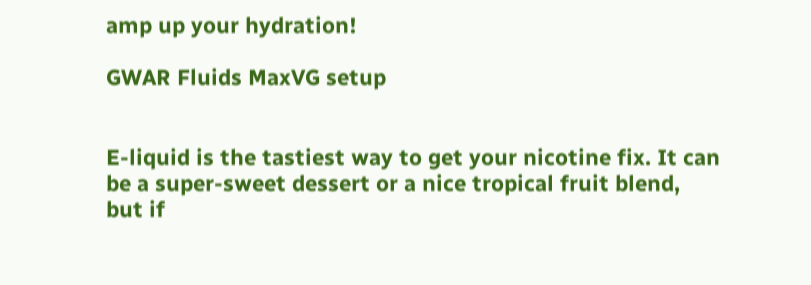amp up your hydration!

GWAR Fluids MaxVG setup


E-liquid is the tastiest way to get your nicotine fix. It can be a super-sweet dessert or a nice tropical fruit blend, but if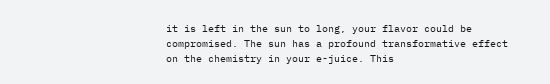it is left in the sun to long, your flavor could be compromised. The sun has a profound transformative effect on the chemistry in your e-juice. This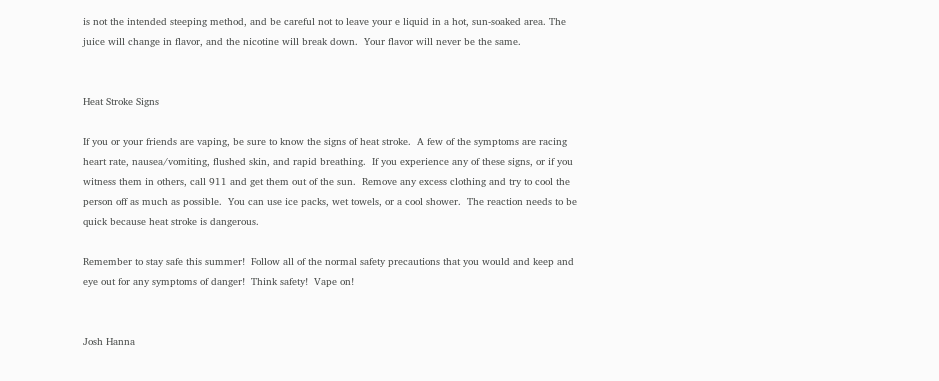is not the intended steeping method, and be careful not to leave your e liquid in a hot, sun-soaked area. The juice will change in flavor, and the nicotine will break down.  Your flavor will never be the same.


Heat Stroke Signs

If you or your friends are vaping, be sure to know the signs of heat stroke.  A few of the symptoms are racing heart rate, nausea/vomiting, flushed skin, and rapid breathing.  If you experience any of these signs, or if you witness them in others, call 911 and get them out of the sun.  Remove any excess clothing and try to cool the person off as much as possible.  You can use ice packs, wet towels, or a cool shower.  The reaction needs to be quick because heat stroke is dangerous.

Remember to stay safe this summer!  Follow all of the normal safety precautions that you would and keep and eye out for any symptoms of danger!  Think safety!  Vape on!


Josh Hanna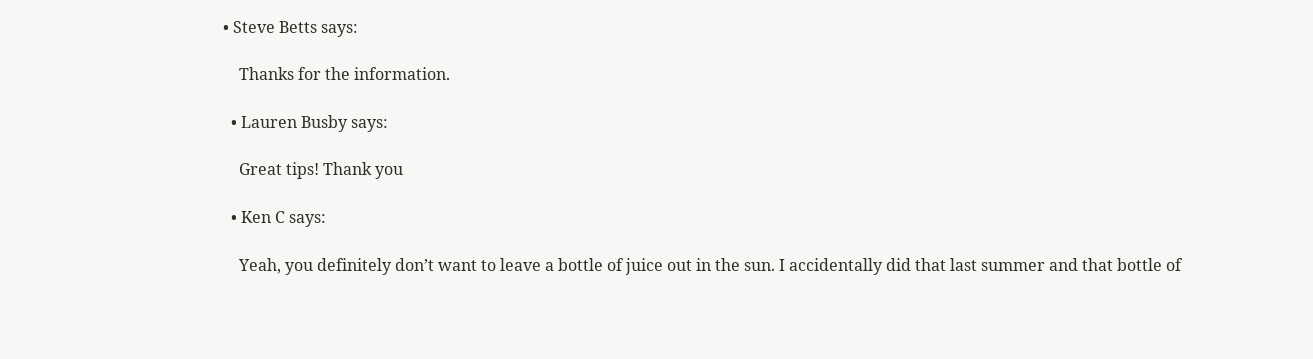• Steve Betts says:

    Thanks for the information.

  • Lauren Busby says:

    Great tips! Thank you

  • Ken C says:

    Yeah, you definitely don’t want to leave a bottle of juice out in the sun. I accidentally did that last summer and that bottle of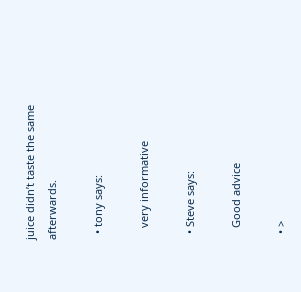juice didn’t taste the same afterwards.

  • tony says:

    very informative

  • Steve says:

    Good advice

  • >